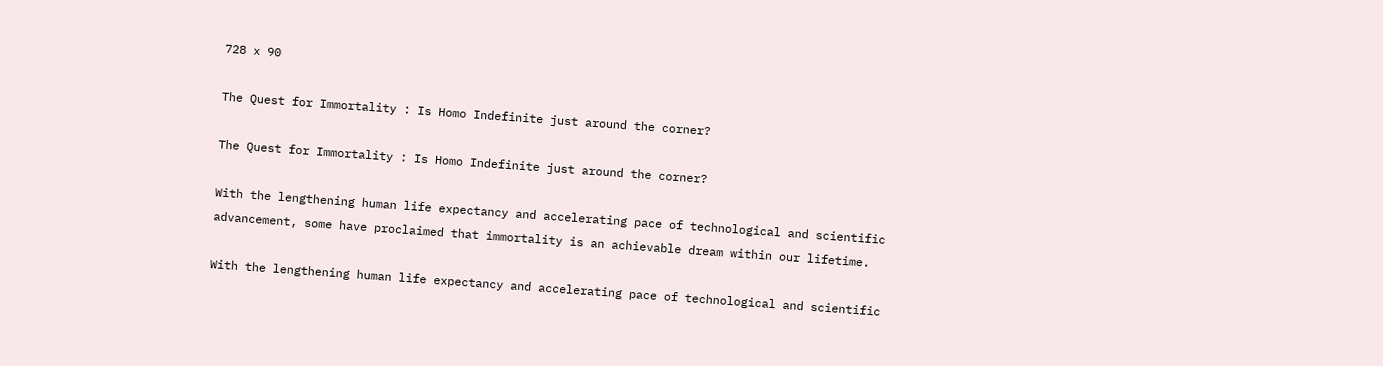728 x 90

The Quest for Immortality : Is Homo Indefinite just around the corner?

The Quest for Immortality : Is Homo Indefinite just around the corner?

With the lengthening human life expectancy and accelerating pace of technological and scientific advancement, some have proclaimed that immortality is an achievable dream within our lifetime.

With the lengthening human life expectancy and accelerating pace of technological and scientific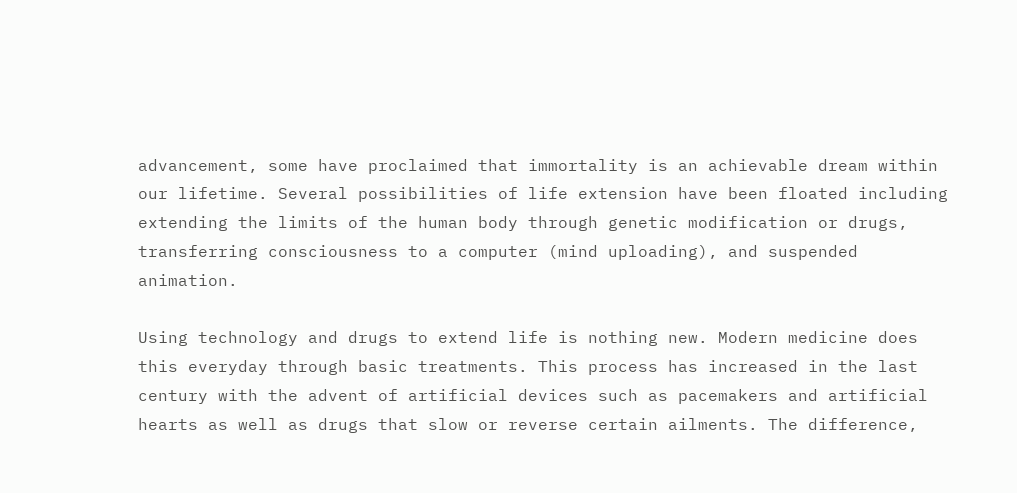advancement, some have proclaimed that immortality is an achievable dream within our lifetime. Several possibilities of life extension have been floated including extending the limits of the human body through genetic modification or drugs, transferring consciousness to a computer (mind uploading), and suspended animation.

Using technology and drugs to extend life is nothing new. Modern medicine does this everyday through basic treatments. This process has increased in the last century with the advent of artificial devices such as pacemakers and artificial hearts as well as drugs that slow or reverse certain ailments. The difference,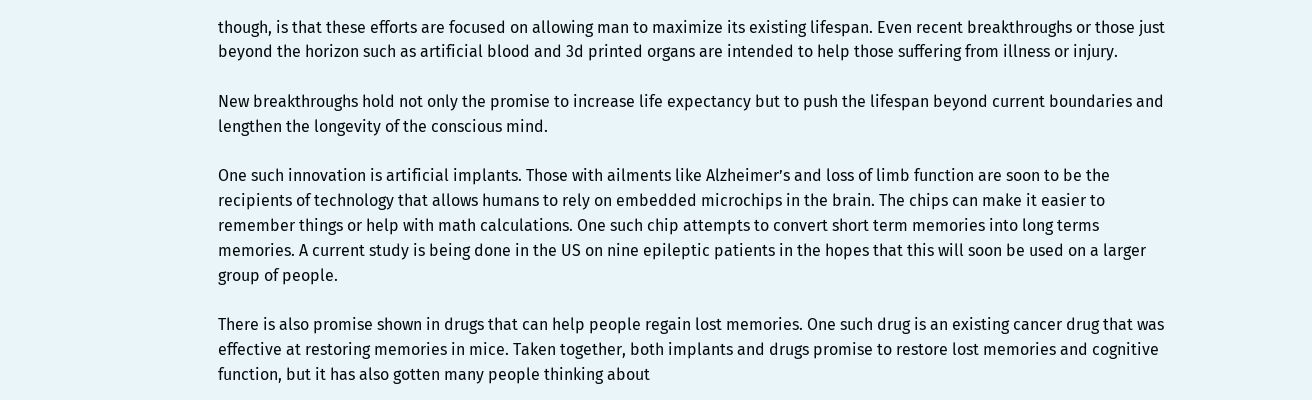though, is that these efforts are focused on allowing man to maximize its existing lifespan. Even recent breakthroughs or those just beyond the horizon such as artificial blood and 3d printed organs are intended to help those suffering from illness or injury.

New breakthroughs hold not only the promise to increase life expectancy but to push the lifespan beyond current boundaries and lengthen the longevity of the conscious mind.

One such innovation is artificial implants. Those with ailments like Alzheimer’s and loss of limb function are soon to be the recipients of technology that allows humans to rely on embedded microchips in the brain. The chips can make it easier to remember things or help with math calculations. One such chip attempts to convert short term memories into long terms memories. A current study is being done in the US on nine epileptic patients in the hopes that this will soon be used on a larger group of people.

There is also promise shown in drugs that can help people regain lost memories. One such drug is an existing cancer drug that was effective at restoring memories in mice. Taken together, both implants and drugs promise to restore lost memories and cognitive function, but it has also gotten many people thinking about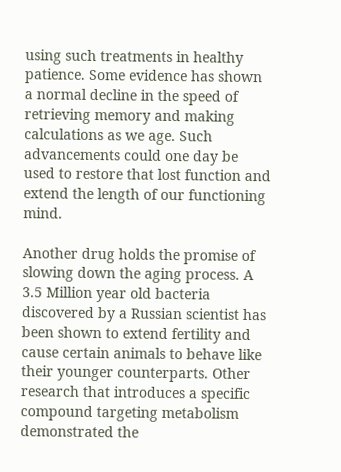using such treatments in healthy patience. Some evidence has shown a normal decline in the speed of retrieving memory and making calculations as we age. Such advancements could one day be used to restore that lost function and extend the length of our functioning mind.

Another drug holds the promise of slowing down the aging process. A 3.5 Million year old bacteria discovered by a Russian scientist has been shown to extend fertility and cause certain animals to behave like their younger counterparts. Other research that introduces a specific compound targeting metabolism demonstrated the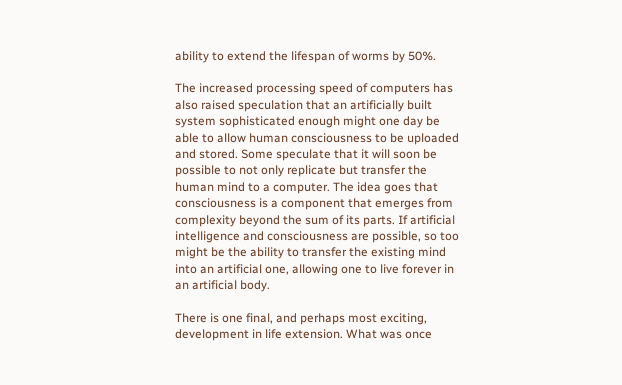ability to extend the lifespan of worms by 50%.

The increased processing speed of computers has also raised speculation that an artificially built system sophisticated enough might one day be able to allow human consciousness to be uploaded and stored. Some speculate that it will soon be possible to not only replicate but transfer the human mind to a computer. The idea goes that consciousness is a component that emerges from complexity beyond the sum of its parts. If artificial intelligence and consciousness are possible, so too might be the ability to transfer the existing mind into an artificial one, allowing one to live forever in an artificial body.

There is one final, and perhaps most exciting, development in life extension. What was once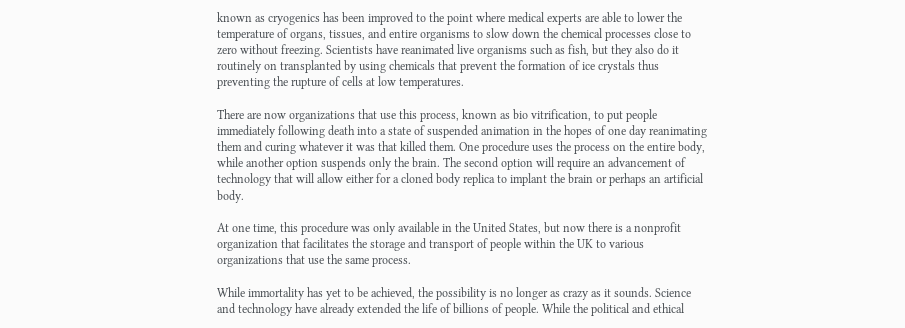known as cryogenics has been improved to the point where medical experts are able to lower the temperature of organs, tissues, and entire organisms to slow down the chemical processes close to zero without freezing. Scientists have reanimated live organisms such as fish, but they also do it routinely on transplanted by using chemicals that prevent the formation of ice crystals thus preventing the rupture of cells at low temperatures.

There are now organizations that use this process, known as bio vitrification, to put people immediately following death into a state of suspended animation in the hopes of one day reanimating them and curing whatever it was that killed them. One procedure uses the process on the entire body, while another option suspends only the brain. The second option will require an advancement of technology that will allow either for a cloned body replica to implant the brain or perhaps an artificial body.

At one time, this procedure was only available in the United States, but now there is a nonprofit organization that facilitates the storage and transport of people within the UK to various organizations that use the same process.

While immortality has yet to be achieved, the possibility is no longer as crazy as it sounds. Science and technology have already extended the life of billions of people. While the political and ethical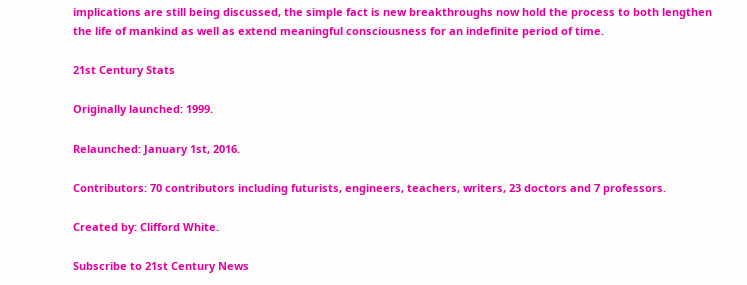implications are still being discussed, the simple fact is new breakthroughs now hold the process to both lengthen the life of mankind as well as extend meaningful consciousness for an indefinite period of time.

21st Century Stats

Originally launched: 1999.

Relaunched: January 1st, 2016.

Contributors: 70 contributors including futurists, engineers, teachers, writers, 23 doctors and 7 professors.

Created by: Clifford White.

Subscribe to 21st Century News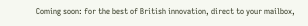Coming soon: for the best of British innovation, direct to your mailbox,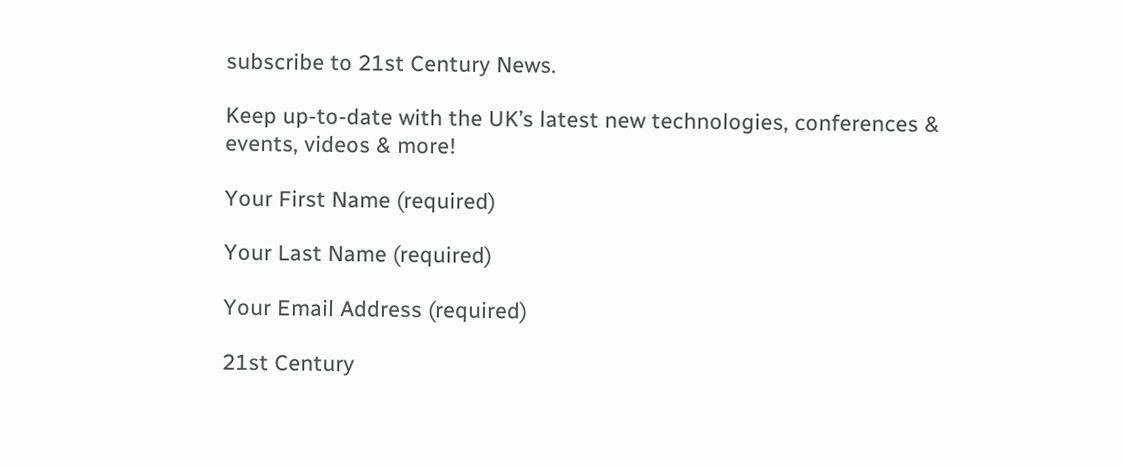subscribe to 21st Century News.

Keep up-to-date with the UK’s latest new technologies, conferences & events, videos & more!

Your First Name (required)

Your Last Name (required)

Your Email Address (required)

21st Century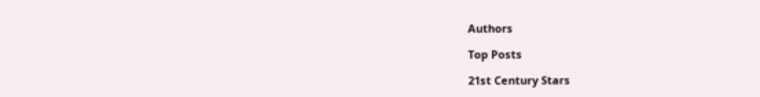Authors

Top Posts

21st Century Stars